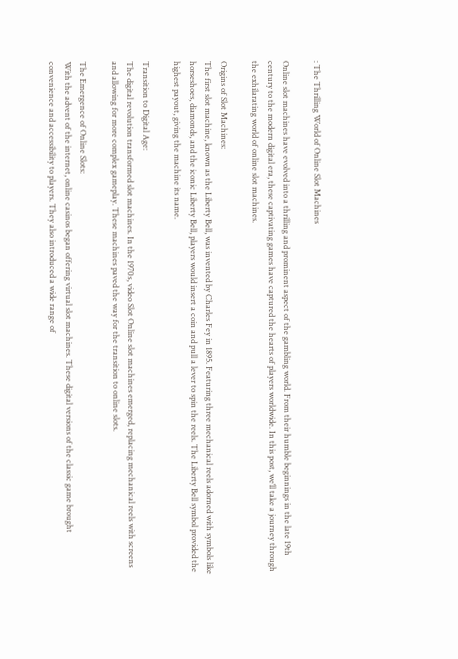: The Thrilling World of Online Slot Machines

Online slot machines have evolved into a thrilling and prominent aspect of the gambling world. From their humble beginnings in the late 19th century to the modern digital era, these captivating games have captured the hearts of players worldwide. In this post, we’ll take a journey through the exhilarating world of online slot machines.

Origins of Slot Machines:
The first slot machine, known as the Liberty Bell, was invented by Charles Fey in 1895. Featuring three mechanical reels adorned with symbols like horseshoes, diamonds, and the iconic Liberty Bell, players would insert a coin and pull a lever to spin the reels. The Liberty Bell symbol provided the highest payout, giving the machine its name.

Transition to Digital Age:
The digital revolution transformed slot machines. In the 1970s, video Slot Online slot machines emerged, replacing mechanical reels with screens and allowing for more complex gameplay. These machines paved the way for the transition to online slots.

The Emergence of Online Slots:
With the advent of the internet, online casinos began offering virtual slot machines. These digital versions of the classic game brought convenience and accessibility to players. They also introduced a wide range of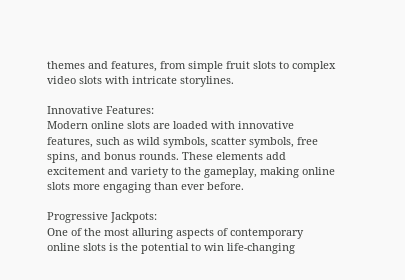themes and features, from simple fruit slots to complex video slots with intricate storylines.

Innovative Features:
Modern online slots are loaded with innovative features, such as wild symbols, scatter symbols, free spins, and bonus rounds. These elements add excitement and variety to the gameplay, making online slots more engaging than ever before.

Progressive Jackpots:
One of the most alluring aspects of contemporary online slots is the potential to win life-changing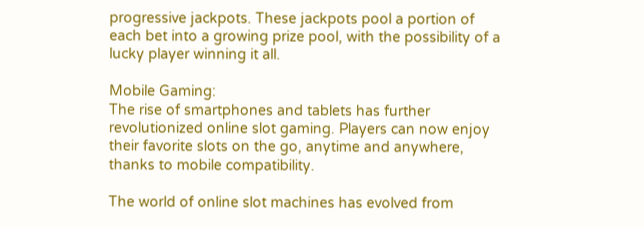progressive jackpots. These jackpots pool a portion of each bet into a growing prize pool, with the possibility of a lucky player winning it all.

Mobile Gaming:
The rise of smartphones and tablets has further revolutionized online slot gaming. Players can now enjoy their favorite slots on the go, anytime and anywhere, thanks to mobile compatibility.

The world of online slot machines has evolved from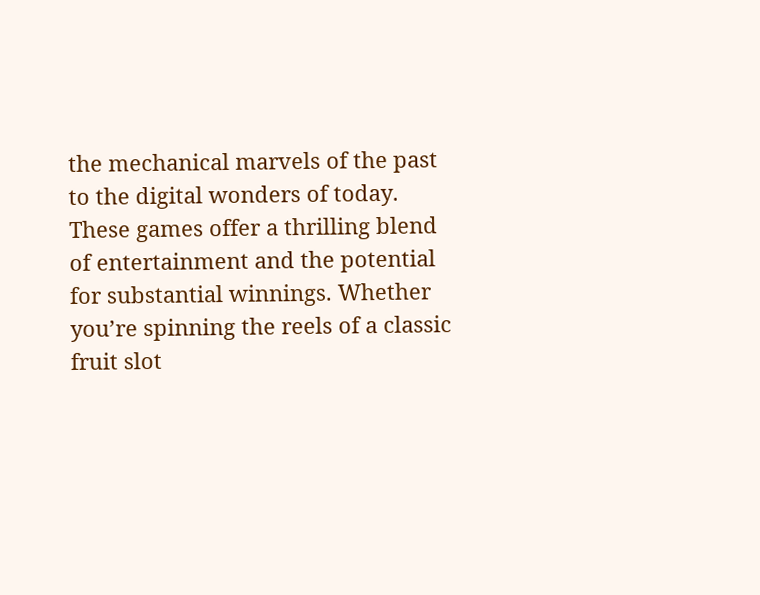the mechanical marvels of the past to the digital wonders of today. These games offer a thrilling blend of entertainment and the potential for substantial winnings. Whether you’re spinning the reels of a classic fruit slot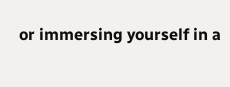or immersing yourself in a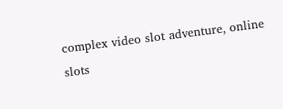complex video slot adventure, online slots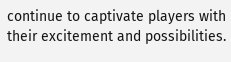continue to captivate players with their excitement and possibilities.